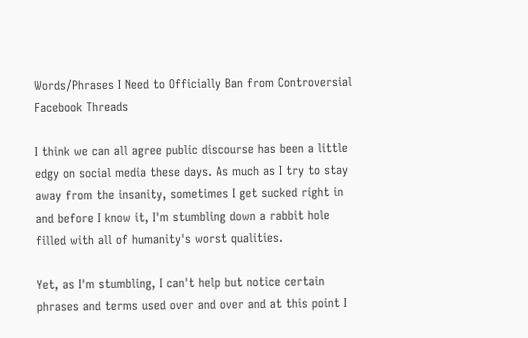Words/Phrases I Need to Officially Ban from Controversial Facebook Threads

I think we can all agree public discourse has been a little edgy on social media these days. As much as I try to stay away from the insanity, sometimes I get sucked right in and before I know it, I'm stumbling down a rabbit hole filled with all of humanity's worst qualities.

Yet, as I'm stumbling, I can't help but notice certain phrases and terms used over and over and at this point I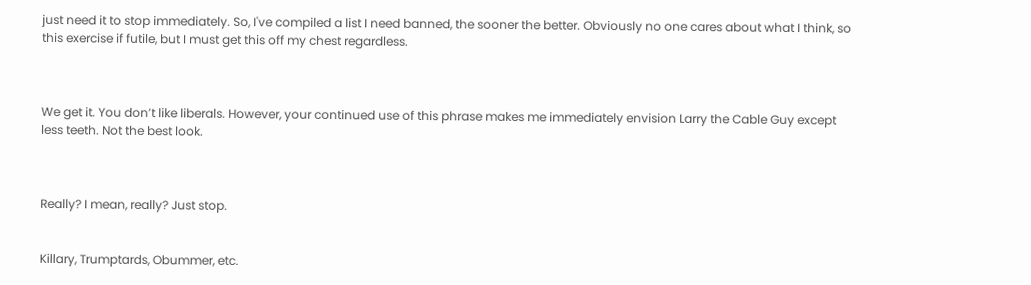just need it to stop immediately. So, I've compiled a list I need banned, the sooner the better. Obviously no one cares about what I think, so this exercise if futile, but I must get this off my chest regardless.



We get it. You don’t like liberals. However, your continued use of this phrase makes me immediately envision Larry the Cable Guy except less teeth. Not the best look.



Really? I mean, really? Just stop.


Killary, Trumptards, Obummer, etc.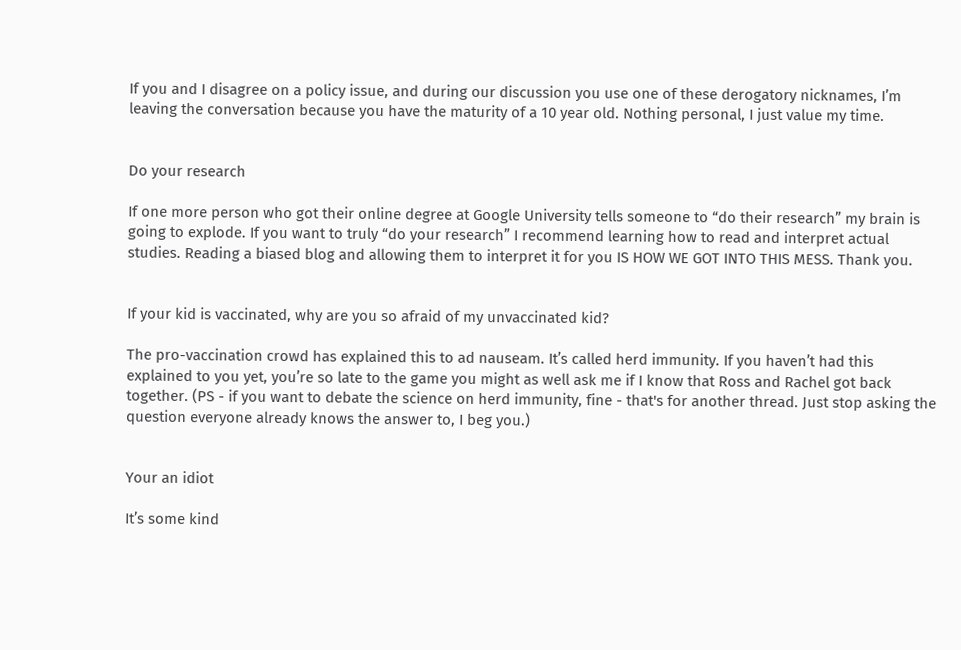If you and I disagree on a policy issue, and during our discussion you use one of these derogatory nicknames, I’m leaving the conversation because you have the maturity of a 10 year old. Nothing personal, I just value my time.


Do your research

If one more person who got their online degree at Google University tells someone to “do their research” my brain is going to explode. If you want to truly “do your research” I recommend learning how to read and interpret actual studies. Reading a biased blog and allowing them to interpret it for you IS HOW WE GOT INTO THIS MESS. Thank you.


If your kid is vaccinated, why are you so afraid of my unvaccinated kid?

The pro-vaccination crowd has explained this to ad nauseam. It’s called herd immunity. If you haven’t had this explained to you yet, you’re so late to the game you might as well ask me if I know that Ross and Rachel got back together. (PS - if you want to debate the science on herd immunity, fine - that's for another thread. Just stop asking the question everyone already knows the answer to, I beg you.)


Your an idiot

It’s some kind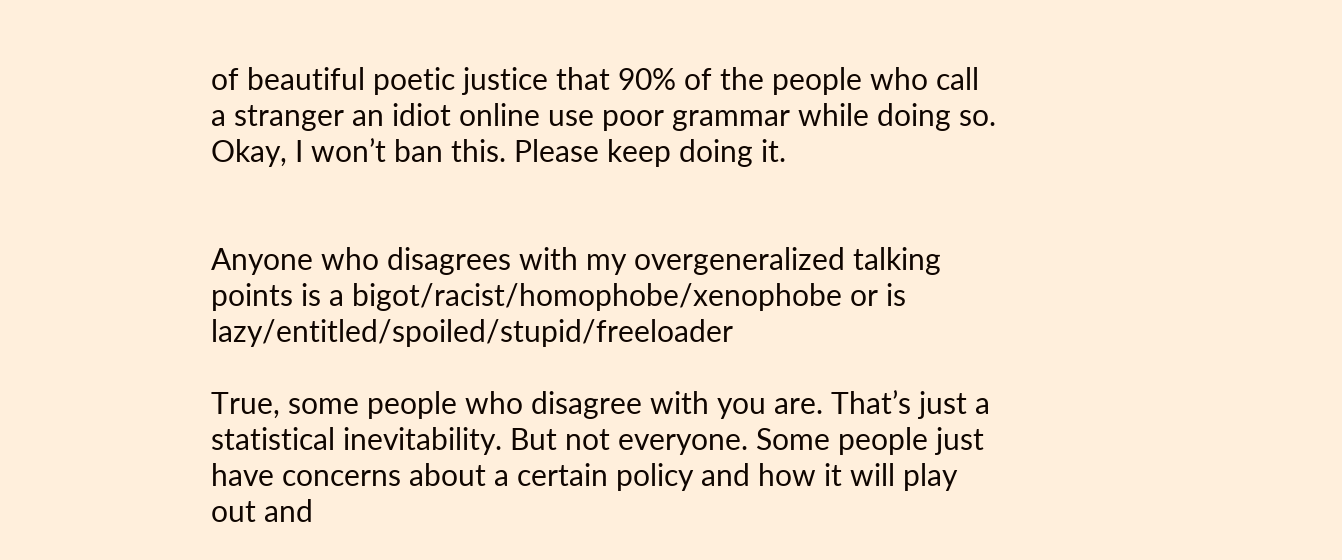of beautiful poetic justice that 90% of the people who call a stranger an idiot online use poor grammar while doing so. Okay, I won’t ban this. Please keep doing it.


Anyone who disagrees with my overgeneralized talking points is a bigot/racist/homophobe/xenophobe or is lazy/entitled/spoiled/stupid/freeloader

True, some people who disagree with you are. That’s just a statistical inevitability. But not everyone. Some people just have concerns about a certain policy and how it will play out and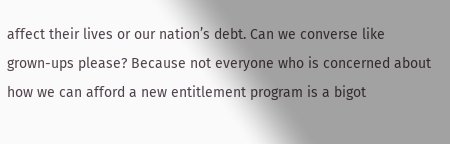affect their lives or our nation’s debt. Can we converse like grown-ups please? Because not everyone who is concerned about how we can afford a new entitlement program is a bigot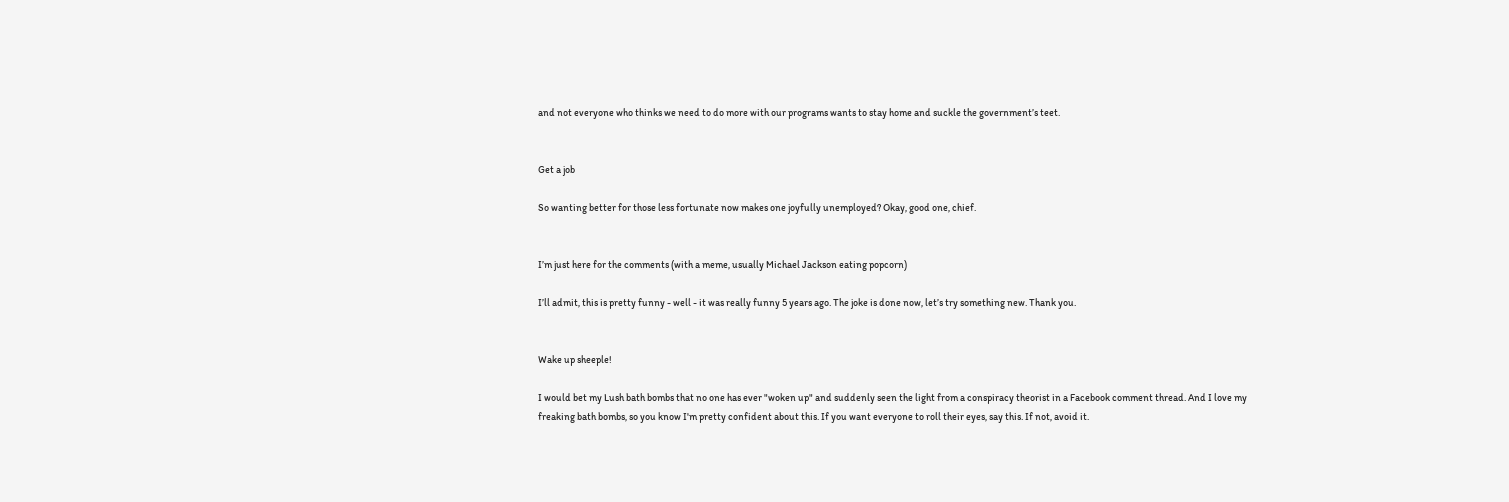and not everyone who thinks we need to do more with our programs wants to stay home and suckle the government’s teet.


Get a job

So wanting better for those less fortunate now makes one joyfully unemployed? Okay, good one, chief.


I’m just here for the comments (with a meme, usually Michael Jackson eating popcorn)

I’ll admit, this is pretty funny - well - it was really funny 5 years ago. The joke is done now, let’s try something new. Thank you.


Wake up sheeple!

I would bet my Lush bath bombs that no one has ever "woken up" and suddenly seen the light from a conspiracy theorist in a Facebook comment thread. And I love my freaking bath bombs, so you know I'm pretty confident about this. If you want everyone to roll their eyes, say this. If not, avoid it.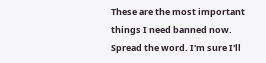These are the most important things I need banned now. Spread the word. I'm sure I'll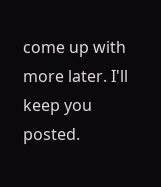come up with more later. I'll keep you posted.